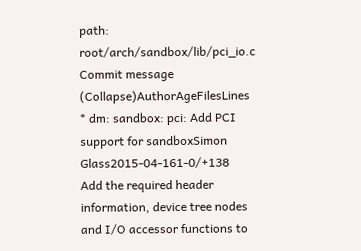path: root/arch/sandbox/lib/pci_io.c
Commit message (Collapse)AuthorAgeFilesLines
* dm: sandbox: pci: Add PCI support for sandboxSimon Glass2015-04-161-0/+138
Add the required header information, device tree nodes and I/O accessor functions to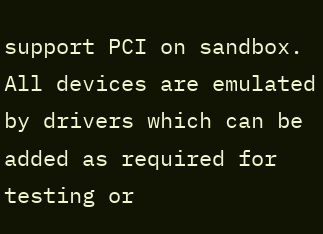support PCI on sandbox. All devices are emulated by drivers which can be added as required for testing or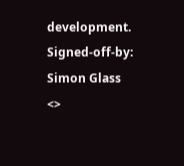development. Signed-off-by: Simon Glass <>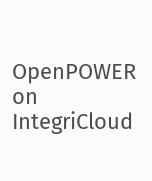OpenPOWER on IntegriCloud